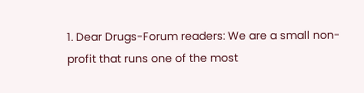1. Dear Drugs-Forum readers: We are a small non-profit that runs one of the most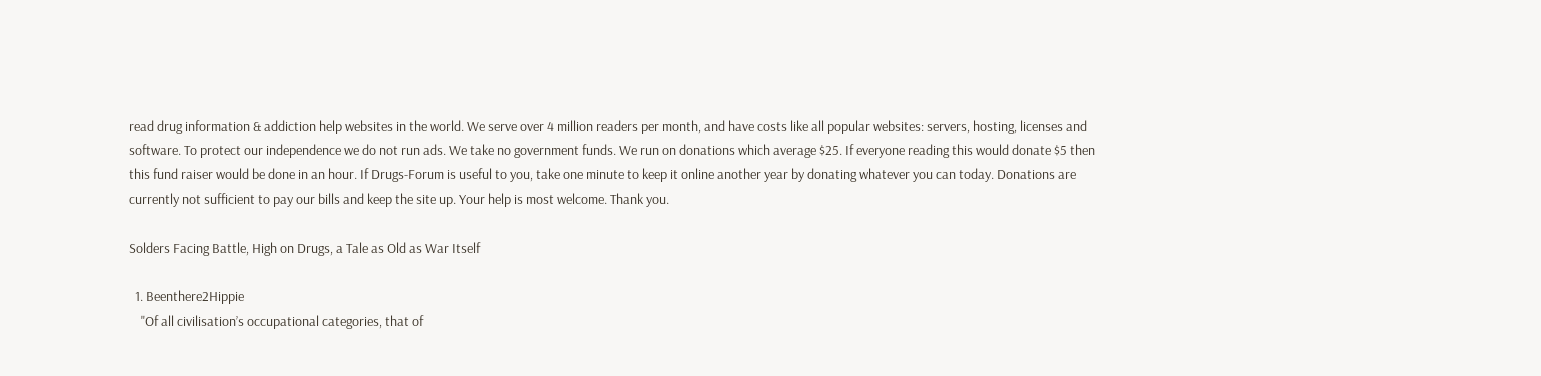read drug information & addiction help websites in the world. We serve over 4 million readers per month, and have costs like all popular websites: servers, hosting, licenses and software. To protect our independence we do not run ads. We take no government funds. We run on donations which average $25. If everyone reading this would donate $5 then this fund raiser would be done in an hour. If Drugs-Forum is useful to you, take one minute to keep it online another year by donating whatever you can today. Donations are currently not sufficient to pay our bills and keep the site up. Your help is most welcome. Thank you.

Solders Facing Battle, High on Drugs, a Tale as Old as War Itself

  1. Beenthere2Hippie
    "Of all civilisation’s occupational categories, that of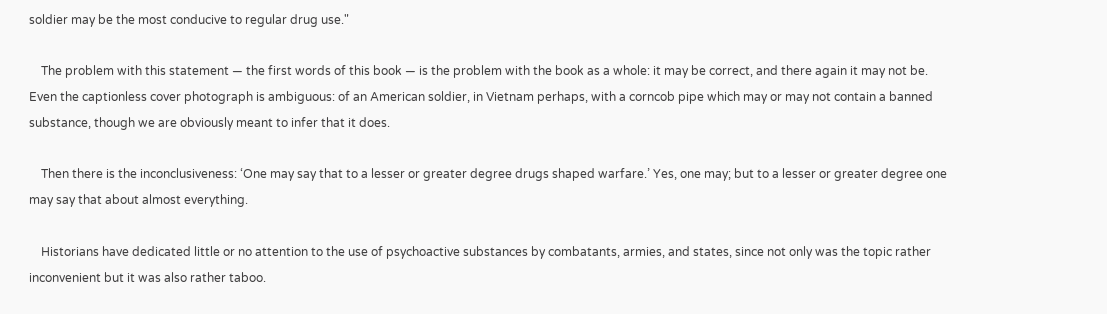soldier may be the most conducive to regular drug use."

    The problem with this statement — the first words of this book — is the problem with the book as a whole: it may be correct, and there again it may not be. Even the captionless cover photograph is ambiguous: of an American soldier, in Vietnam perhaps, with a corncob pipe which may or may not contain a banned substance, though we are obviously meant to infer that it does.

    Then there is the inconclusiveness: ‘One may say that to a lesser or greater degree drugs shaped warfare.’ Yes, one may; but to a lesser or greater degree one may say that about almost everything.

    Historians have dedicated little or no attention to the use of psychoactive substances by combatants, armies, and states, since not only was the topic rather inconvenient but it was also rather taboo.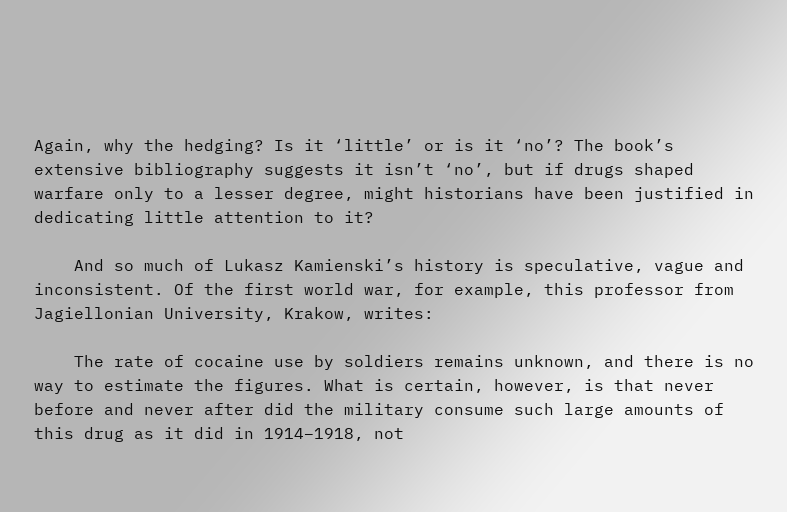Again, why the hedging? Is it ‘little’ or is it ‘no’? The book’s extensive bibliography suggests it isn’t ‘no’, but if drugs shaped warfare only to a lesser degree, might historians have been justified in dedicating little attention to it?

    And so much of Lukasz Kamienski’s history is speculative, vague and inconsistent. Of the first world war, for example, this professor from Jagiellonian University, Krakow, writes:

    The rate of cocaine use by soldiers remains unknown, and there is no way to estimate the figures. What is certain, however, is that never before and never after did the military consume such large amounts of this drug as it did in 1914–1918, not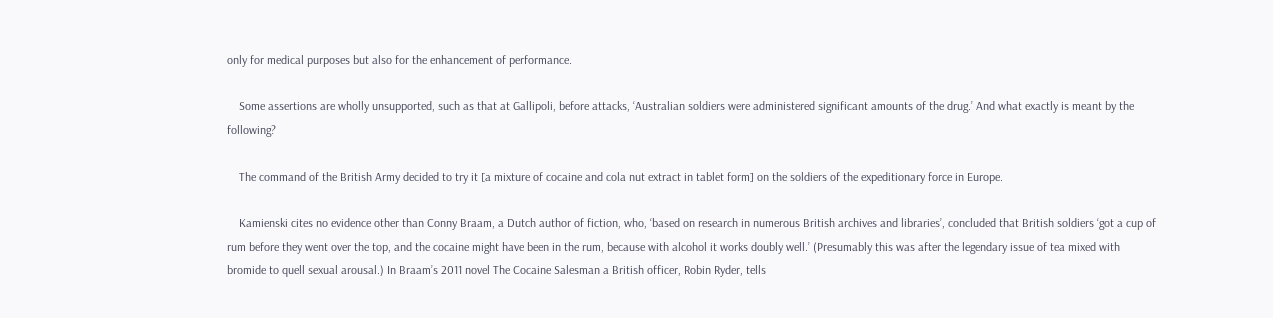only for medical purposes but also for the enhancement of performance.

    Some assertions are wholly unsupported, such as that at Gallipoli, before attacks, ‘Australian soldiers were administered significant amounts of the drug.’ And what exactly is meant by the following?

    The command of the British Army decided to try it [a mixture of cocaine and cola nut extract in tablet form] on the soldiers of the expeditionary force in Europe.

    Kamienski cites no evidence other than Conny Braam, a Dutch author of fiction, who, ‘based on research in numerous British archives and libraries’, concluded that British soldiers ‘got a cup of rum before they went over the top, and the cocaine might have been in the rum, because with alcohol it works doubly well.’ (Presumably this was after the legendary issue of tea mixed with bromide to quell sexual arousal.) In Braam’s 2011 novel The Cocaine Salesman a British officer, Robin Ryder, tells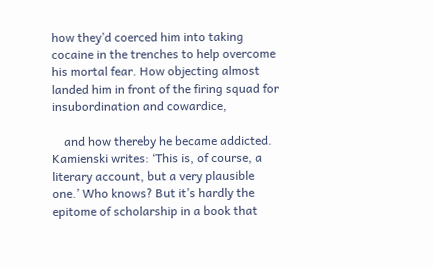how they’d coerced him into taking cocaine in the trenches to help overcome his mortal fear. How objecting almost landed him in front of the firing squad for insubordination and cowardice,

    and how thereby he became addicted. Kamienski writes: ‘This is, of course, a literary account, but a very plausible one.’ Who knows? But it’s hardly the epitome of scholarship in a book that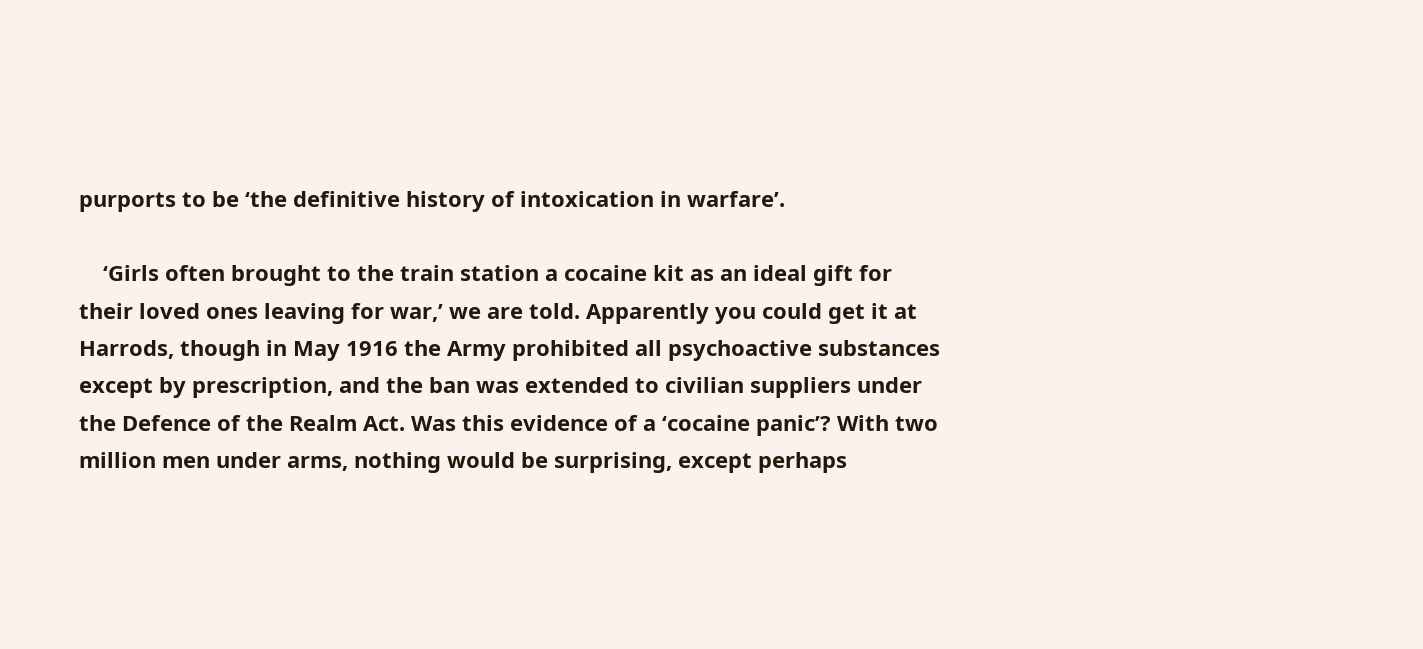purports to be ‘the definitive history of intoxication in warfare’.

    ‘Girls often brought to the train station a cocaine kit as an ideal gift for their loved ones leaving for war,’ we are told. Apparently you could get it at Harrods, though in May 1916 the Army prohibited all psychoactive substances except by prescription, and the ban was extended to civilian suppliers under the Defence of the Realm Act. Was this evidence of a ‘cocaine panic’? With two million men under arms, nothing would be surprising, except perhaps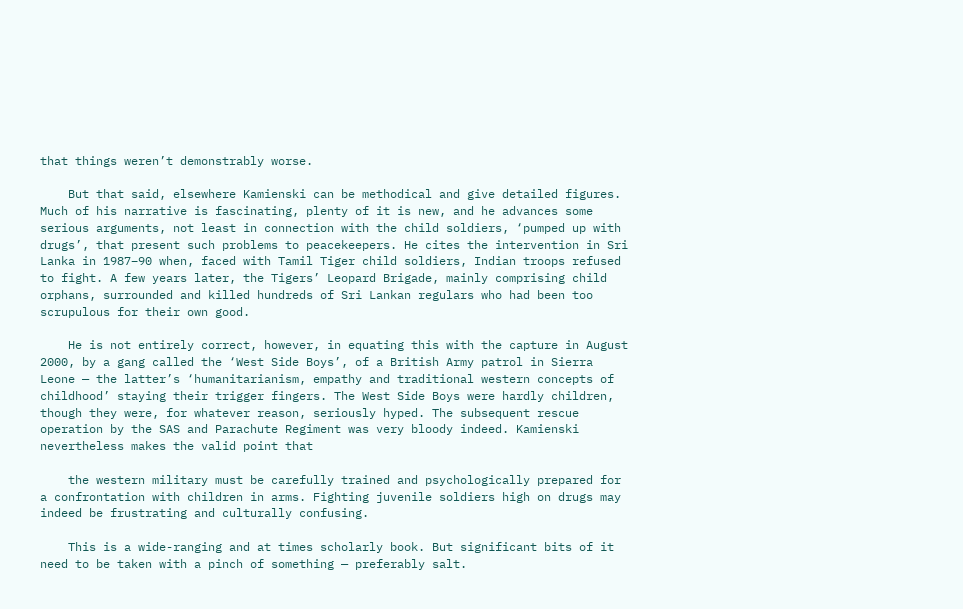that things weren’t demonstrably worse.

    But that said, elsewhere Kamienski can be methodical and give detailed figures. Much of his narrative is fascinating, plenty of it is new, and he advances some serious arguments, not least in connection with the child soldiers, ‘pumped up with drugs’, that present such problems to peacekeepers. He cites the intervention in Sri Lanka in 1987–90 when, faced with Tamil Tiger child soldiers, Indian troops refused to fight. A few years later, the Tigers’ Leopard Brigade, mainly comprising child orphans, surrounded and killed hundreds of Sri Lankan regulars who had been too scrupulous for their own good.

    He is not entirely correct, however, in equating this with the capture in August 2000, by a gang called the ‘West Side Boys’, of a British Army patrol in Sierra Leone — the latter’s ‘humanitarianism, empathy and traditional western concepts of childhood’ staying their trigger fingers. The West Side Boys were hardly children, though they were, for whatever reason, seriously hyped. The subsequent rescue operation by the SAS and Parachute Regiment was very bloody indeed. Kamienski nevertheless makes the valid point that

    the western military must be carefully trained and psychologically prepared for a confrontation with children in arms. Fighting juvenile soldiers high on drugs may indeed be frustrating and culturally confusing.

    This is a wide-ranging and at times scholarly book. But significant bits of it need to be taken with a pinch of something — preferably salt.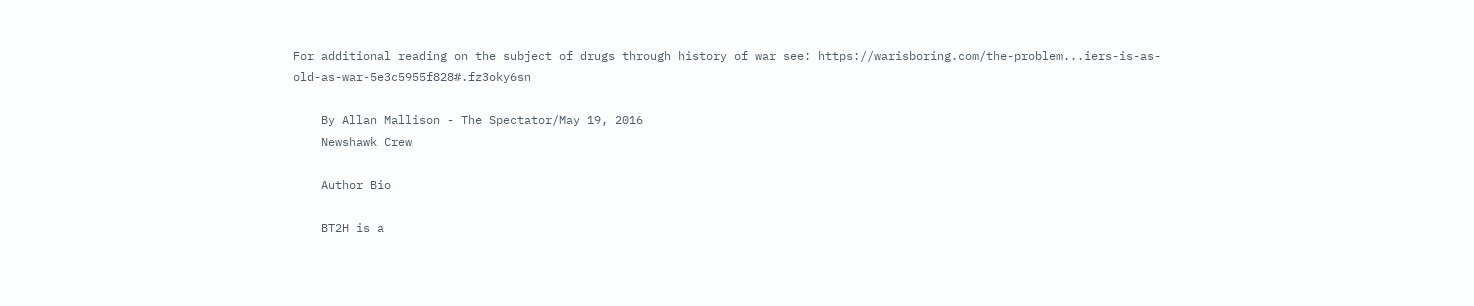For additional reading on the subject of drugs through history of war see: https://warisboring.com/the-problem...iers-is-as-old-as-war-5e3c5955f828#.fz3oky6sn

    By Allan Mallison - The Spectator/May 19, 2016
    Newshawk Crew

    Author Bio

    BT2H is a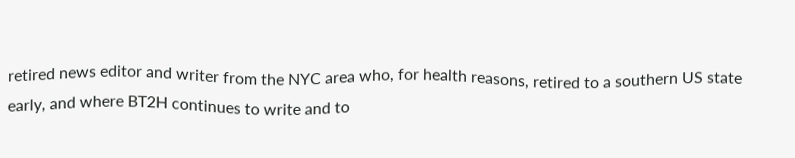retired news editor and writer from the NYC area who, for health reasons, retired to a southern US state early, and where BT2H continues to write and to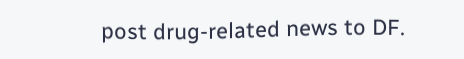post drug-related news to DF.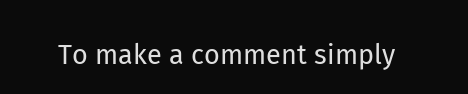To make a comment simply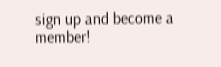sign up and become a member!